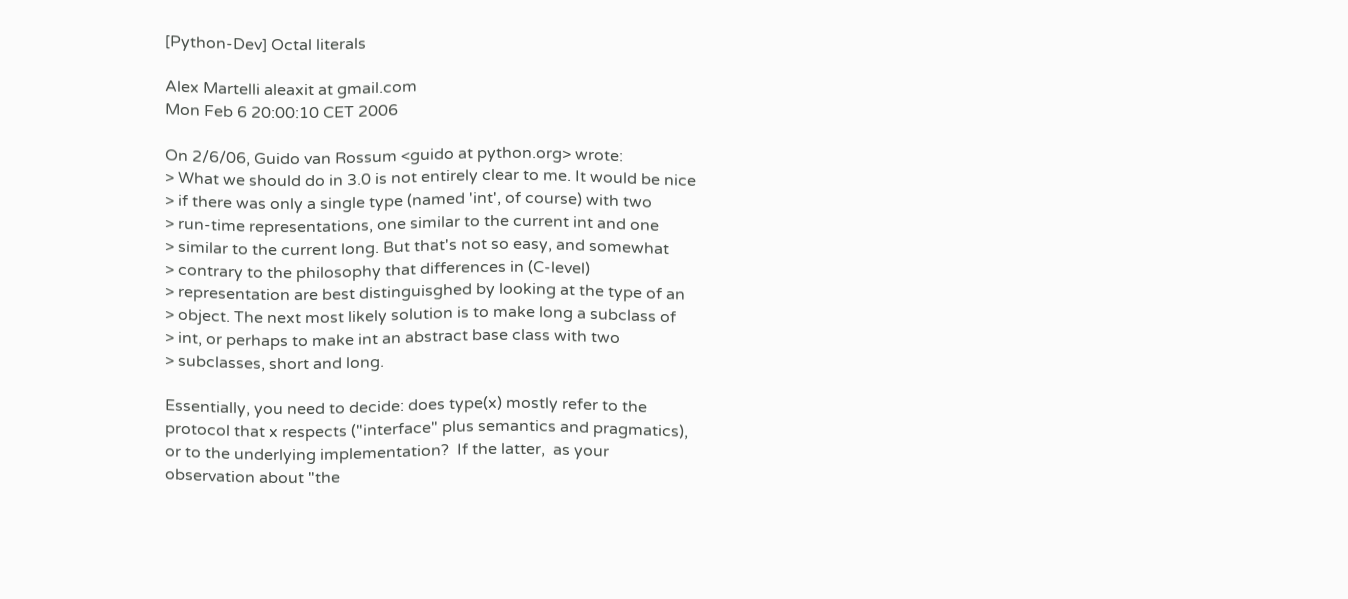[Python-Dev] Octal literals

Alex Martelli aleaxit at gmail.com
Mon Feb 6 20:00:10 CET 2006

On 2/6/06, Guido van Rossum <guido at python.org> wrote:
> What we should do in 3.0 is not entirely clear to me. It would be nice
> if there was only a single type (named 'int', of course) with two
> run-time representations, one similar to the current int and one
> similar to the current long. But that's not so easy, and somewhat
> contrary to the philosophy that differences in (C-level)
> representation are best distinguisghed by looking at the type of an
> object. The next most likely solution is to make long a subclass of
> int, or perhaps to make int an abstract base class with two
> subclasses, short and long.

Essentially, you need to decide: does type(x) mostly refer to the
protocol that x respects ("interface" plus semantics and pragmatics),
or to the underlying implementation?  If the latter,  as your
observation about "the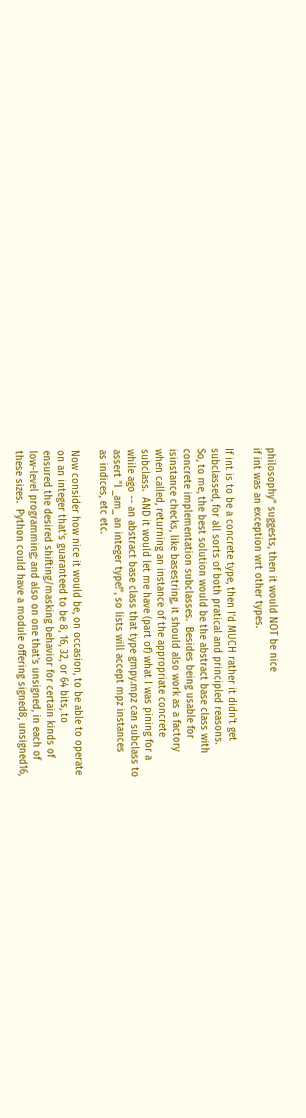philosophy" suggests, then it would NOT be nice
if int was an exception wrt other types.

If int is to be a concrete type, then I'd MUCH rather it didn't get
subclassed, for all sorts of both pratical and principled reasons.
So, to me, the best solution would be the abstract base class with
concrete implementation subclasses.  Besides being usable for
isinstance checks, like basestring, it should also work as a factory
when called, returning an instance of the appropriate concrete
subclass.  AND it would let me have (part of) what I was pining for a
while ago -- an abstract base class that type gmpy.mpz can subclass to
assert "I _am_ an integer type!", so lists will accept mpz instances
as indices, etc etc.

Now consider how nice it would be, on occasion, to be able to operate
on an integer that's guaranteed to be 8, 16, 32, or 64 bits, to
ensured the desired shifting/masking behavior for certain kinds of
low-level programming; and also on one that's unsigned, in each of
these sizes.  Python could have a module offering signed8, unsigned16,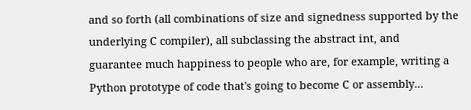and so forth (all combinations of size and signedness supported by the
underlying C compiler), all subclassing the abstract int, and
guarantee much happiness to people who are, for example, writing a
Python prototype of code that's going to become C or assembly...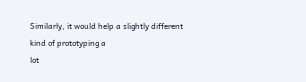Similarly, it would help a slightly different kind of prototyping a
lot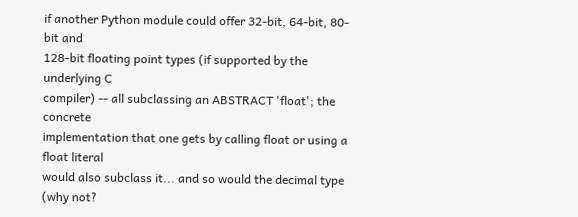if another Python module could offer 32-bit, 64-bit, 80-bit and
128-bit floating point types (if supported by the underlying C
compiler) -- all subclassing an ABSTRACT 'float'; the concrete
implementation that one gets by calling float or using a float literal
would also subclass it... and so would the decimal type (why not?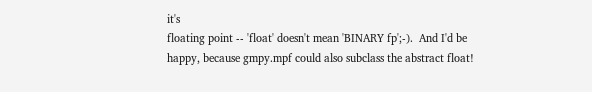it's
floating point -- 'float' doesn't mean 'BINARY fp';-).  And I'd be
happy, because gmpy.mpf could also subclass the abstract float!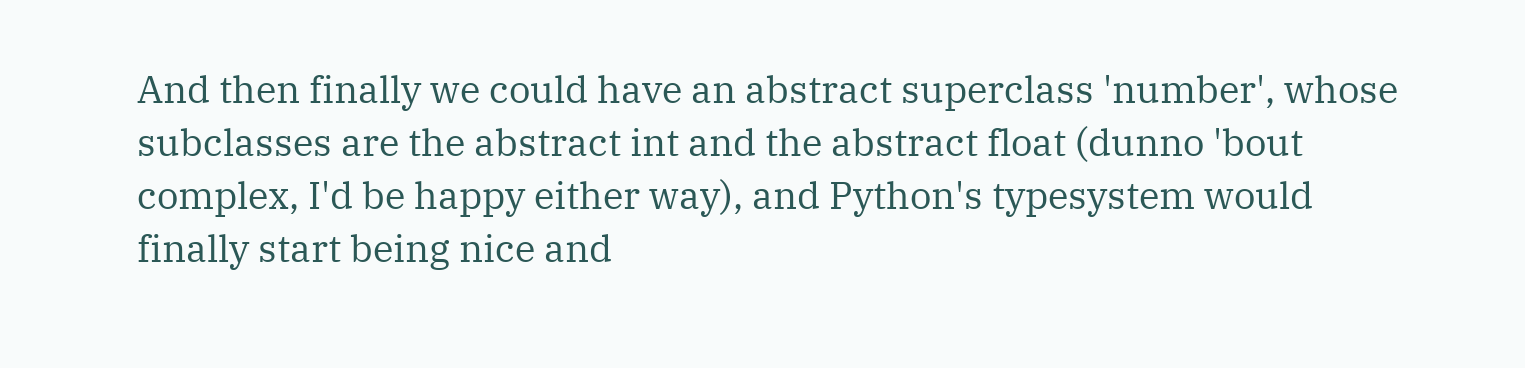And then finally we could have an abstract superclass 'number', whose
subclasses are the abstract int and the abstract float (dunno 'bout
complex, I'd be happy either way), and Python's typesystem would
finally start being nice and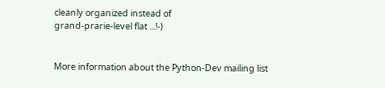cleanly organized instead of
grand-prarie-level flat ...!-)


More information about the Python-Dev mailing list